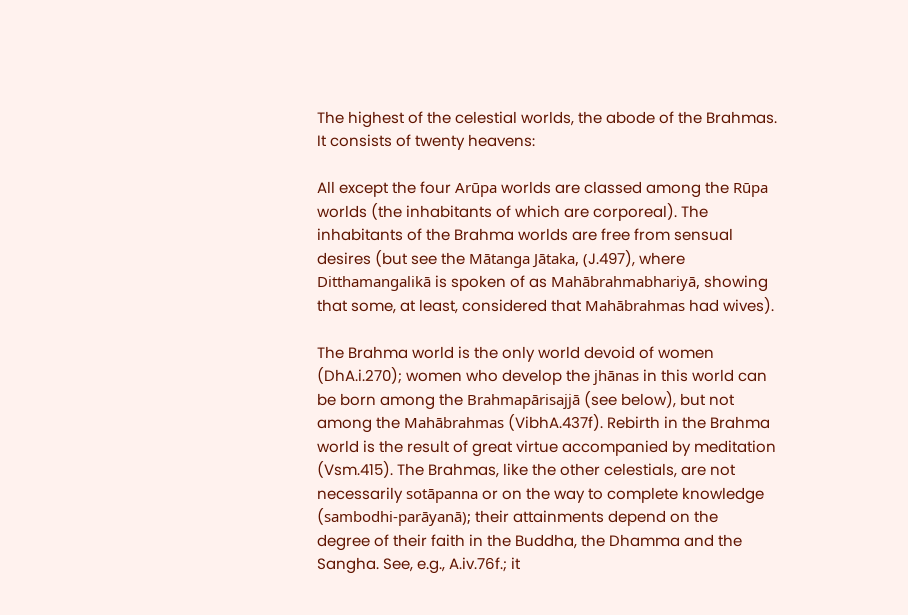The highest of the celestial worlds, the abode of the Brahmas. It consists of twenty heavens:

All except the four Arūpa worlds are classed among the Rūpa worlds (the inhabitants of which are corporeal). The inhabitants of the Brahma worlds are free from sensual desires (but see the Mātanga Jātaka, (J.497), where Ditthamangalikā is spoken of as Mahābrahmabhariyā, showing that some, at least, considered that Mahābrahmas had wives).

The Brahma world is the only world devoid of women (DhA.i.270); women who develop the jhānas in this world can be born among the Brahmapārisajjā (see below), but not among the Mahābrahmas (VibhA.437f). Rebirth in the Brahma world is the result of great virtue accompanied by meditation (Vsm.415). The Brahmas, like the other celestials, are not necessarily sotāpanna or on the way to complete knowledge (sambodhi-parāyanā); their attainments depend on the degree of their faith in the Buddha, the Dhamma and the Sangha. See, e.g., A.iv.76f.; it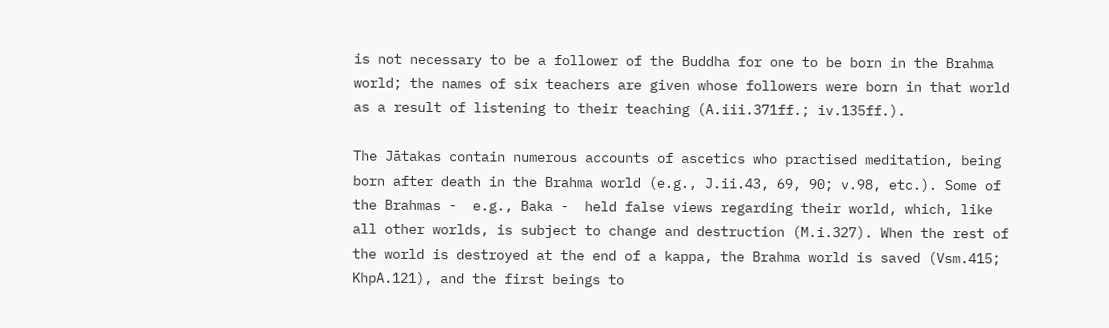is not necessary to be a follower of the Buddha for one to be born in the Brahma world; the names of six teachers are given whose followers were born in that world as a result of listening to their teaching (A.iii.371ff.; iv.135ff.).

The Jātakas contain numerous accounts of ascetics who practised meditation, being born after death in the Brahma world (e.g., J.ii.43, 69, 90; v.98, etc.). Some of the Brahmas -  e.g., Baka -  held false views regarding their world, which, like all other worlds, is subject to change and destruction (M.i.327). When the rest of the world is destroyed at the end of a kappa, the Brahma world is saved (Vsm.415; KhpA.121), and the first beings to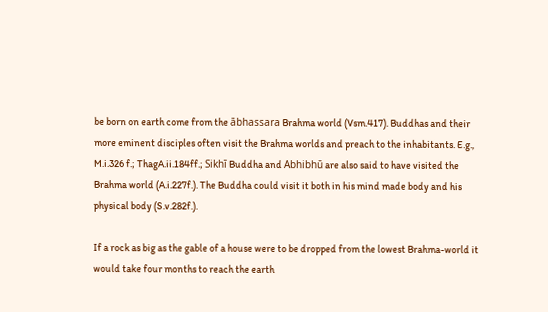be born on earth come from the ābhassara Brahma world (Vsm.417). Buddhas and their more eminent disciples often visit the Brahma worlds and preach to the inhabitants. E.g., M.i.326 f.; ThagA.ii.184ff.; Sikhī Buddha and Abhibhū are also said to have visited the Brahma world (A.i.227f.). The Buddha could visit it both in his mind made body and his physical body (S.v.282f.).

If a rock as big as the gable of a house were to be dropped from the lowest Brahma-world it would take four months to reach the earth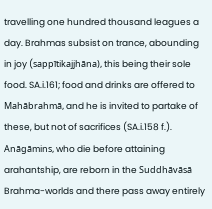travelling one hundred thousand leagues a day. Brahmas subsist on trance, abounding in joy (sappītikajjhāna), this being their sole food. SA.i.161; food and drinks are offered to Mahābrahmā, and he is invited to partake of these, but not of sacrifices (SA.i.158 f.). Anāgāmins, who die before attaining arahantship, are reborn in the Suddhāvāsā Brahma-worlds and there pass away entirely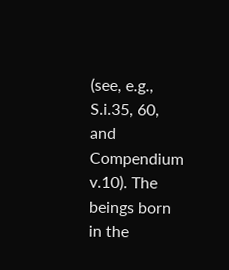(see, e.g., S.i.35, 60, and Compendium v.10). The beings born in the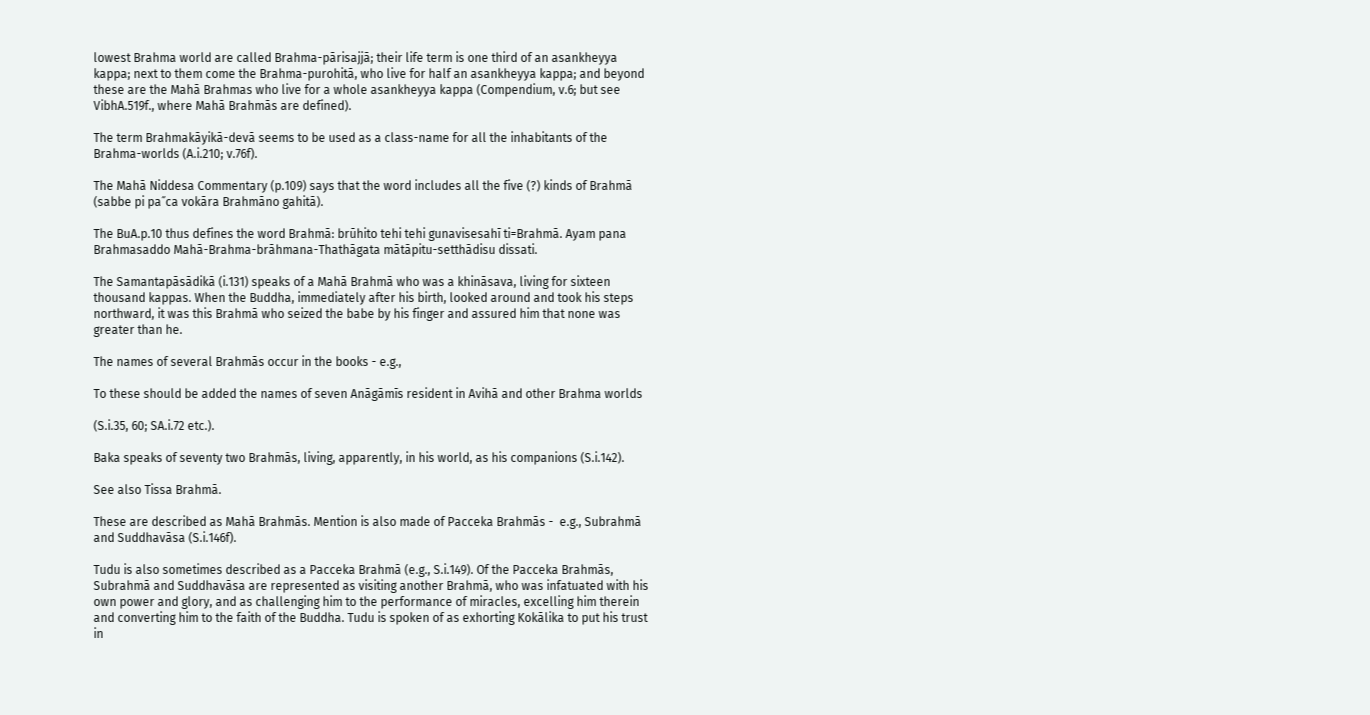lowest Brahma world are called Brahma-pārisajjā; their life term is one third of an asankheyya kappa; next to them come the Brahma-purohitā, who live for half an asankheyya kappa; and beyond these are the Mahā Brahmas who live for a whole asankheyya kappa (Compendium, v.6; but see VibhA.519f., where Mahā Brahmās are defined).

The term Brahmakāyikā-devā seems to be used as a class-name for all the inhabitants of the Brahma-worlds (A.i.210; v.76f).

The Mahā Niddesa Commentary (p.109) says that the word includes all the five (?) kinds of Brahmā (sabbe pi pa˝ca vokāra Brahmāno gahitā).

The BuA.p.10 thus defines the word Brahmā: brūhito tehi tehi gunavisesahī ti=Brahmā. Ayam pana Brahmasaddo Mahā-Brahma-brāhmana-Thathāgata mātāpitu-setthādisu dissati.

The Samantapāsādikā (i.131) speaks of a Mahā Brahmā who was a khināsava, living for sixteen thousand kappas. When the Buddha, immediately after his birth, looked around and took his steps northward, it was this Brahmā who seized the babe by his finger and assured him that none was greater than he.

The names of several Brahmās occur in the books - e.g.,

To these should be added the names of seven Anāgāmīs resident in Avihā and other Brahma worlds

(S.i.35, 60; SA.i.72 etc.).

Baka speaks of seventy two Brahmās, living, apparently, in his world, as his companions (S.i.142).

See also Tissa Brahmā.

These are described as Mahā Brahmās. Mention is also made of Pacceka Brahmās -  e.g., Subrahmā and Suddhavāsa (S.i.146f).

Tudu is also sometimes described as a Pacceka Brahmā (e.g., S.i.149). Of the Pacceka Brahmās, Subrahmā and Suddhavāsa are represented as visiting another Brahmā, who was infatuated with his own power and glory, and as challenging him to the performance of miracles, excelling him therein and converting him to the faith of the Buddha. Tudu is spoken of as exhorting Kokālika to put his trust in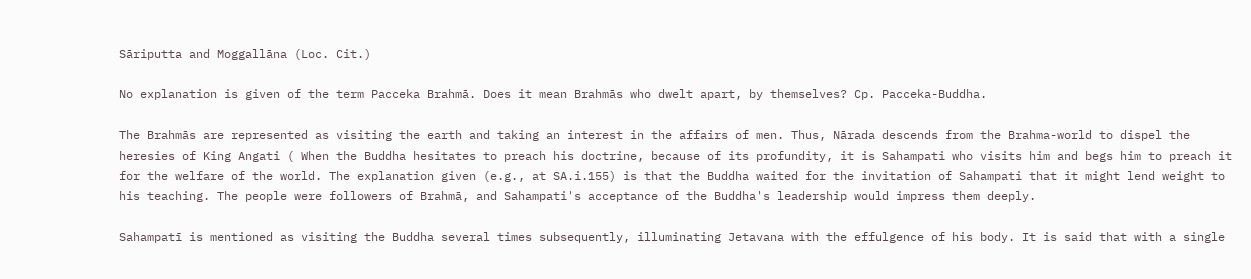Sāriputta and Moggallāna (Loc. Cit.)

No explanation is given of the term Pacceka Brahmā. Does it mean Brahmās who dwelt apart, by themselves? Cp. Pacceka-Buddha.

The Brahmās are represented as visiting the earth and taking an interest in the affairs of men. Thus, Nārada descends from the Brahma-world to dispel the heresies of King Angati ( When the Buddha hesitates to preach his doctrine, because of its profundity, it is Sahampati who visits him and begs him to preach it for the welfare of the world. The explanation given (e.g., at SA.i.155) is that the Buddha waited for the invitation of Sahampati that it might lend weight to his teaching. The people were followers of Brahmā, and Sahampati's acceptance of the Buddha's leadership would impress them deeply.

Sahampatī is mentioned as visiting the Buddha several times subsequently, illuminating Jetavana with the effulgence of his body. It is said that with a single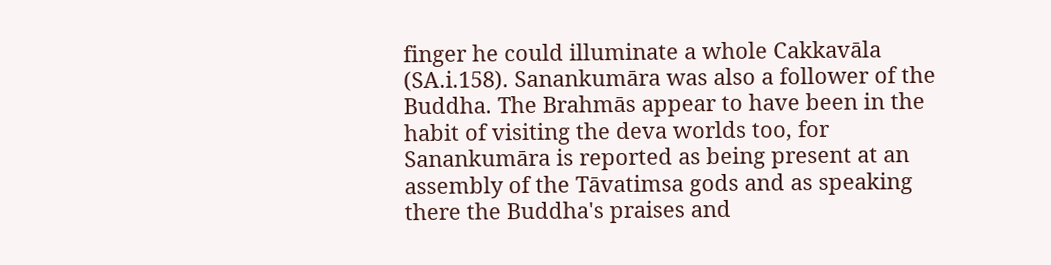finger he could illuminate a whole Cakkavāla (SA.i.158). Sanankumāra was also a follower of the Buddha. The Brahmās appear to have been in the habit of visiting the deva worlds too, for Sanankumāra is reported as being present at an assembly of the Tāvatimsa gods and as speaking there the Buddha's praises and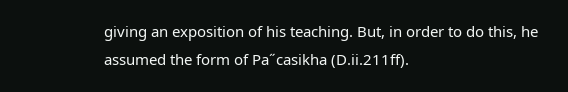giving an exposition of his teaching. But, in order to do this, he assumed the form of Pa˝casikha (D.ii.211ff).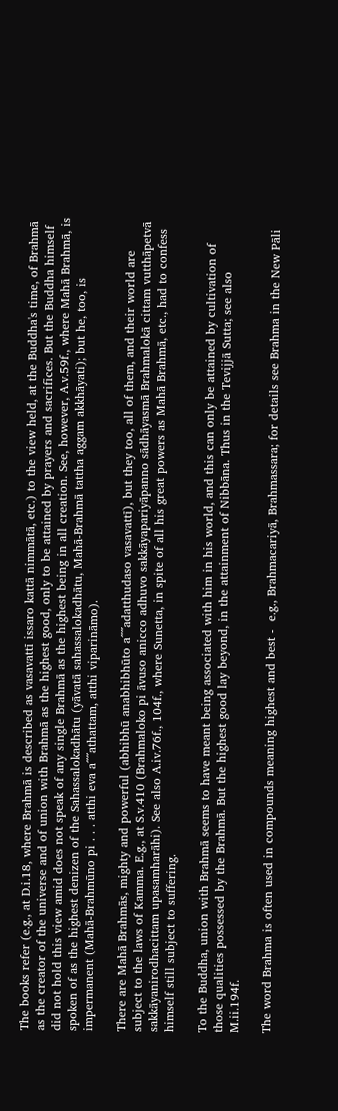The books refer (e.g., at D.i.18, where Brahmā is described as vasavattī issaro kattā nimmātā, etc.) to the view held, at the Buddha's time, of Brahmā as the creator of the universe and of union with Brahmā as the highest good, only to be attained by prayers and sacrifices. But the Buddha himself did not hold this view amid does not speak of any single Brahmā as the highest being in all creation. See, however, A.v.59f., where Mahā Brahmā, is spoken of as the highest denizen of the Sahassalokadhātu (yāvatā sahassalokadhātu, Mahā-Brahmā tattha aggam akkhāyati); but he, too, is impermanent (Mahā-Brahmūno pi . . . atthi eva a˝˝athattam, atthi viparināmo).

There are Mahā Brahmās, mighty and powerful (abhibhū anabhibhūto a˝˝adatthudaso vasavattī), but they too, all of them, and their world are subject to the laws of Kamma. E.g., at S.v.410 (Brahmaloko pi āvuso anicco adhuvo sakkāyapariyāpanno sādhāyasmā Brahmalokā cittam vutthāpetvā sakkāyanirodhacittam upasamharāhi). See also A.iv.76f., 104f., where Sunetta, in spite of all his great powers as Mahā Brahmā, etc., had to confess himself still subject to suffering.

To the Buddha, union with Brahmā seems to have meant being associated with him in his world, and this can only be attained by cultivation of those qualities possessed by the Brahmā. But the highest good lay beyond, in the attainment of Nibbāna. Thus in the Tevijjā Sutta; see also M.ii.194f.

The word Brahma is often used in compounds meaning highest and best -  e.g., Brahmacariyā, Brahmassara; for details see Brahma in the New Pāli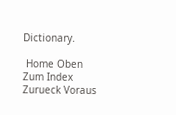Dictionary.

 Home Oben Zum Index Zurueck Voraus